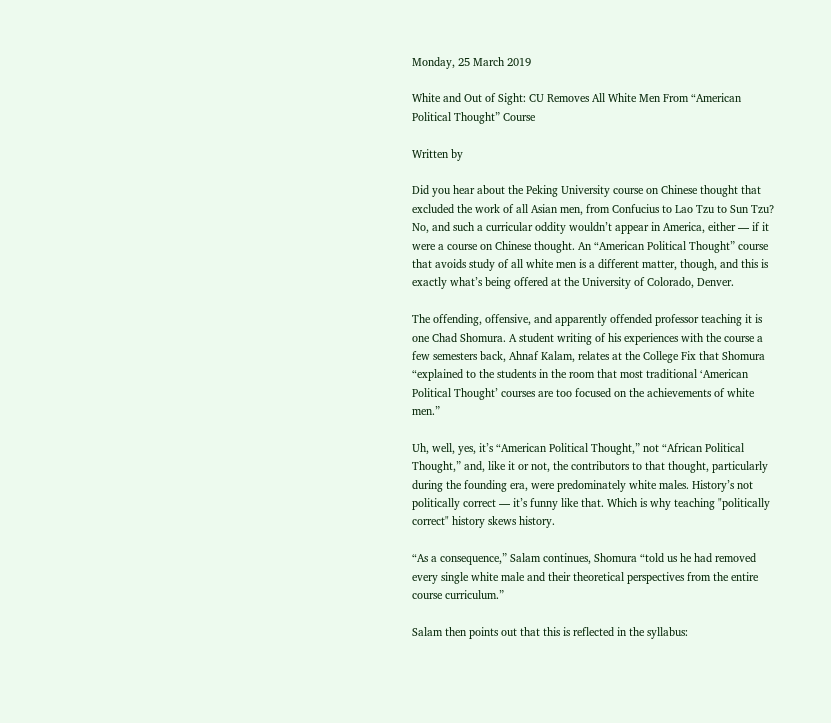Monday, 25 March 2019

White and Out of Sight: CU Removes All White Men From “American Political Thought” Course

Written by

Did you hear about the Peking University course on Chinese thought that excluded the work of all Asian men, from Confucius to Lao Tzu to Sun Tzu? No, and such a curricular oddity wouldn’t appear in America, either — if it were a course on Chinese thought. An “American Political Thought” course that avoids study of all white men is a different matter, though, and this is exactly what’s being offered at the University of Colorado, Denver.

The offending, offensive, and apparently offended professor teaching it is one Chad Shomura. A student writing of his experiences with the course a few semesters back, Ahnaf Kalam, relates at the College Fix that Shomura “explained to the students in the room that most traditional ‘American Political Thought’ courses are too focused on the achievements of white men.”

Uh, well, yes, it’s “American Political Thought,” not “African Political Thought,” and, like it or not, the contributors to that thought, particularly during the founding era, were predominately white males. History’s not politically correct — it’s funny like that. Which is why teaching "politically correct" history skews history.

“As a consequence,” Salam continues, Shomura “told us he had removed every single white male and their theoretical perspectives from the entire course curriculum.”

Salam then points out that this is reflected in the syllabus: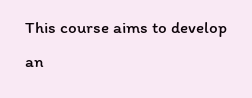This course aims to develop an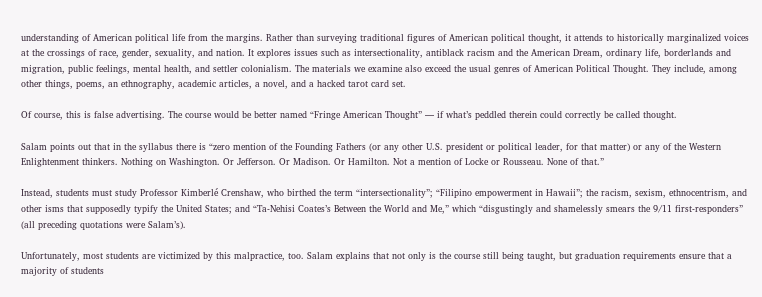understanding of American political life from the margins. Rather than surveying traditional figures of American political thought, it attends to historically marginalized voices at the crossings of race, gender, sexuality, and nation. It explores issues such as intersectionality, antiblack racism and the American Dream, ordinary life, borderlands and migration, public feelings, mental health, and settler colonialism. The materials we examine also exceed the usual genres of American Political Thought. They include, among other things, poems, an ethnography, academic articles, a novel, and a hacked tarot card set.

Of course, this is false advertising. The course would be better named “Fringe American Thought” — if what’s peddled therein could correctly be called thought.

Salam points out that in the syllabus there is “zero mention of the Founding Fathers (or any other U.S. president or political leader, for that matter) or any of the Western Enlightenment thinkers. Nothing on Washington. Or Jefferson. Or Madison. Or Hamilton. Not a mention of Locke or Rousseau. None of that.”

Instead, students must study Professor Kimberlé Crenshaw, who birthed the term “intersectionality”; “Filipino empowerment in Hawaii”; the racism, sexism, ethnocentrism, and other isms that supposedly typify the United States; and “Ta-Nehisi Coates’s Between the World and Me,” which “disgustingly and shamelessly smears the 9/11 first-responders” (all preceding quotations were Salam’s).

Unfortunately, most students are victimized by this malpractice, too. Salam explains that not only is the course still being taught, but graduation requirements ensure that a majority of students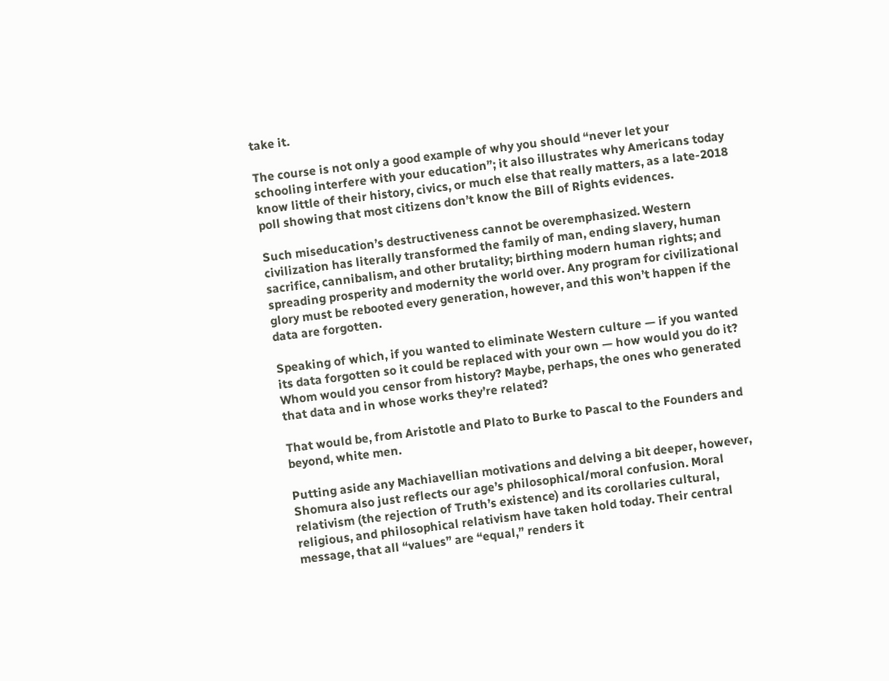take it.

The course is not only a good example of why you should “never let your schooling interfere with your education”; it also illustrates why Americans today know little of their history, civics, or much else that really matters, as a late-2018 poll showing that most citizens don’t know the Bill of Rights evidences.

Such miseducation’s destructiveness cannot be overemphasized. Western civilization has literally transformed the family of man, ending slavery, human sacrifice, cannibalism, and other brutality; birthing modern human rights; and spreading prosperity and modernity the world over. Any program for civilizational glory must be rebooted every generation, however, and this won’t happen if the data are forgotten.

Speaking of which, if you wanted to eliminate Western culture — if you wanted its data forgotten so it could be replaced with your own — how would you do it? Whom would you censor from history? Maybe, perhaps, the ones who generated that data and in whose works they’re related?

That would be, from Aristotle and Plato to Burke to Pascal to the Founders and beyond, white men.

Putting aside any Machiavellian motivations and delving a bit deeper, however, Shomura also just reflects our age’s philosophical/moral confusion. Moral relativism (the rejection of Truth’s existence) and its corollaries cultural, religious, and philosophical relativism have taken hold today. Their central message, that all “values” are “equal,” renders it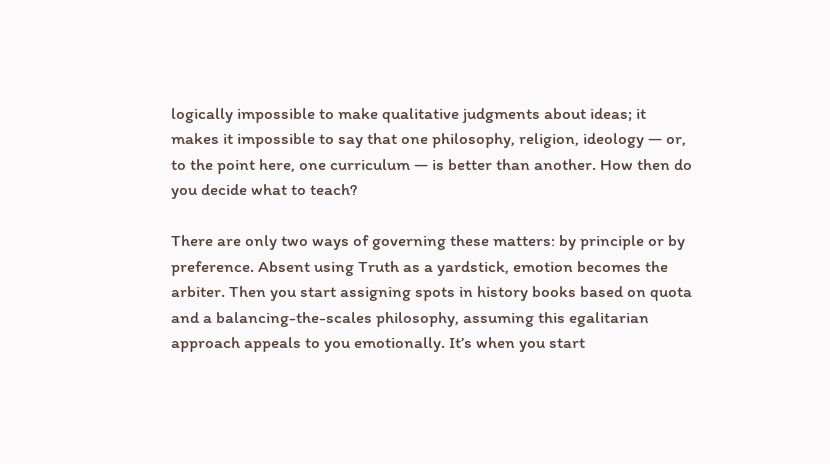logically impossible to make qualitative judgments about ideas; it makes it impossible to say that one philosophy, religion, ideology — or, to the point here, one curriculum — is better than another. How then do you decide what to teach?

There are only two ways of governing these matters: by principle or by preference. Absent using Truth as a yardstick, emotion becomes the arbiter. Then you start assigning spots in history books based on quota and a balancing-the-scales philosophy, assuming this egalitarian approach appeals to you emotionally. It’s when you start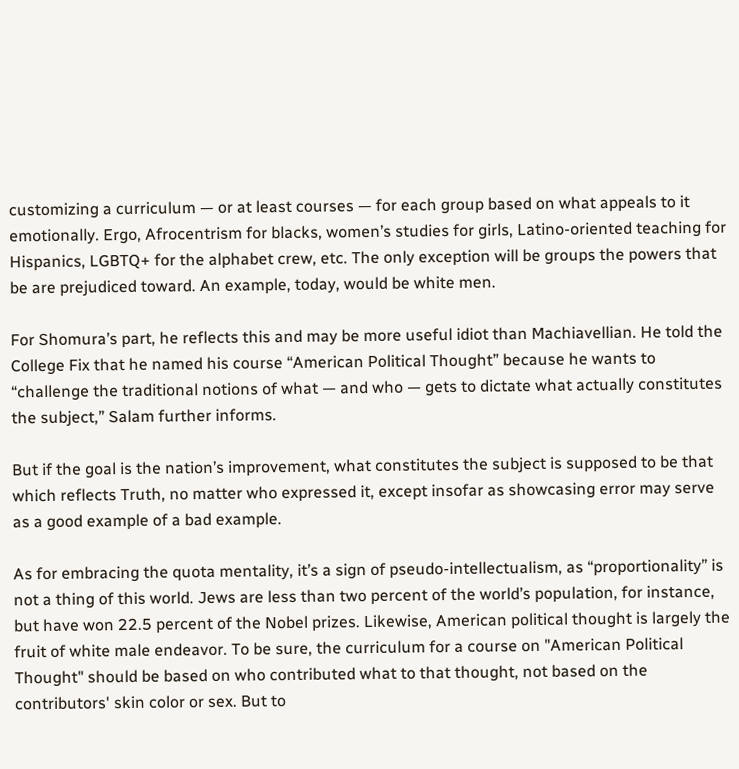customizing a curriculum — or at least courses — for each group based on what appeals to it emotionally. Ergo, Afrocentrism for blacks, women’s studies for girls, Latino-oriented teaching for Hispanics, LGBTQ+ for the alphabet crew, etc. The only exception will be groups the powers that be are prejudiced toward. An example, today, would be white men.

For Shomura’s part, he reflects this and may be more useful idiot than Machiavellian. He told the College Fix that he named his course “American Political Thought” because he wants to “challenge the traditional notions of what — and who — gets to dictate what actually constitutes the subject,” Salam further informs.

But if the goal is the nation’s improvement, what constitutes the subject is supposed to be that which reflects Truth, no matter who expressed it, except insofar as showcasing error may serve as a good example of a bad example.

As for embracing the quota mentality, it’s a sign of pseudo-intellectualism, as “proportionality” is not a thing of this world. Jews are less than two percent of the world’s population, for instance, but have won 22.5 percent of the Nobel prizes. Likewise, American political thought is largely the fruit of white male endeavor. To be sure, the curriculum for a course on "American Political Thought" should be based on who contributed what to that thought, not based on the contributors' skin color or sex. But to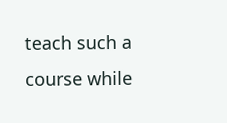teach such a course while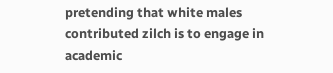pretending that white males contributed zilch is to engage in academic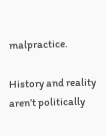malpractice.

History and reality aren’t politically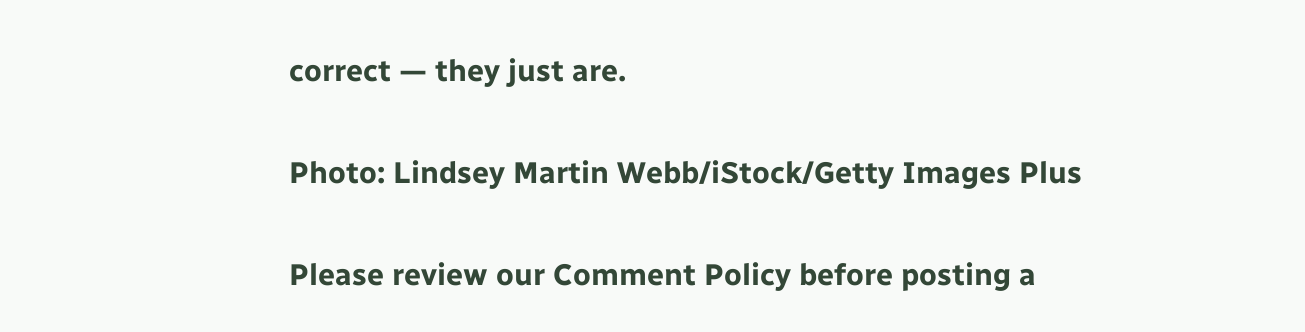correct — they just are.

Photo: Lindsey Martin Webb/iStock/Getty Images Plus

Please review our Comment Policy before posting a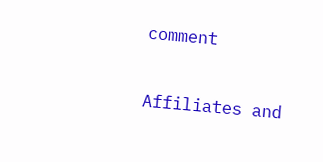comment

Affiliates and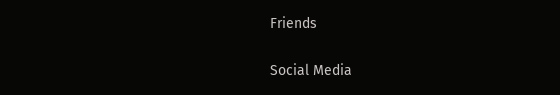Friends

Social Media